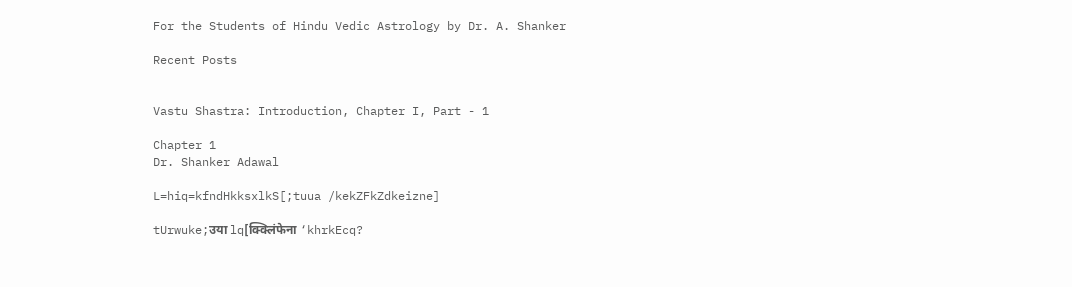For the Students of Hindu Vedic Astrology by Dr. A. Shanker

Recent Posts


Vastu Shastra: Introduction, Chapter I, Part - 1

Chapter 1
Dr. Shanker Adawal

L=hiq=kfndHkksxlkS[;tuua /kekZFkZdkeizne]

tUrwuke;उया lq[क्क्लिंफेना ‘khrkEcq?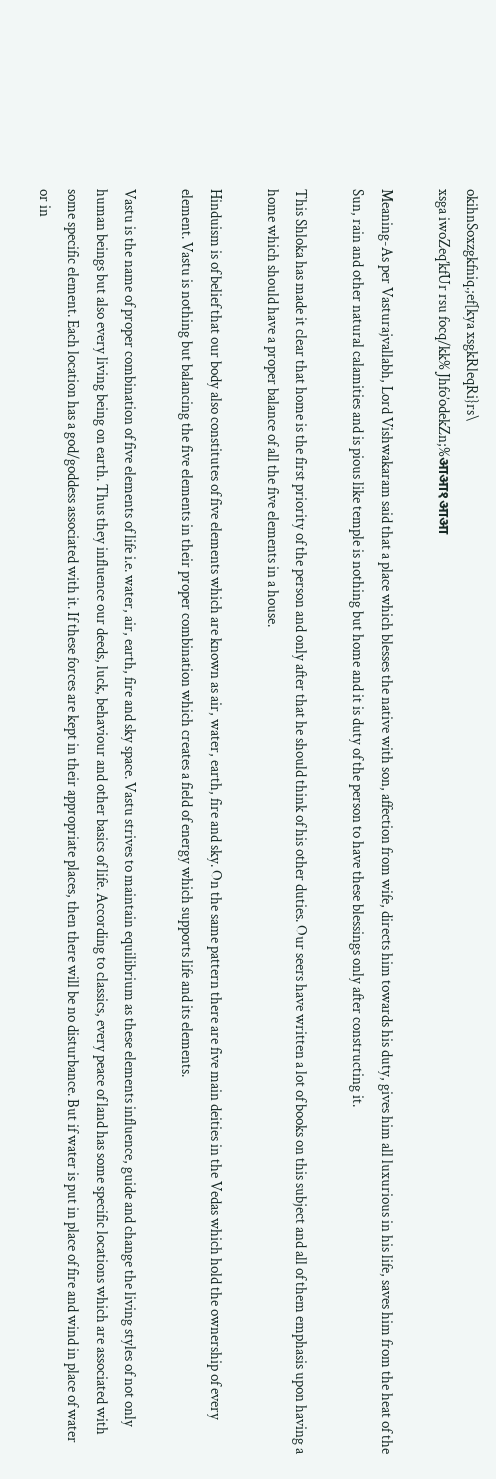okihnSoxzgkfniq.;ef[kya xsgkRleqRi}rs\
xsga iwoZeq’kfUr rsu focq/kk% Jhfo’odekZn;%आआ१आआ

Meaning-As per Vasturajvallabh, Lord Vishwakaram said that a place which blesses the native with son, affection from wife, directs him towards his duty, gives him all luxurious in his life, saves him from the heat of the Sun, rain and other natural calamities and is pious like temple is nothing but home and it is duty of the person to have these blessings only after constructing it.

This Shloka has made it clear that home is the first priority of the person and only after that he should think of his other duties. Our seers have written a lot of books on this subject and all of them emphasis upon having a home which should have a proper balance of all the five elements in a house.

Hinduism is of belief that our body also constitutes of five elements which are known as air, water, earth, fire and sky. On the same pattern there are five main deities in the Vedas which hold the ownership of every element. Vastu is nothing but balancing the five elements in their proper combination which creates a field of energy which supports life and its elements.

Vastu is the name of proper combination of five elements of life i.e. water, air, earth, fire and sky space. Vastu strives to maintain equilibrium as these elements influence, guide and change the living styles of not only human beings but also every living being on earth. Thus they influence our deeds, luck, behaviour and other basics of life. According to classics, every peace of land has some specific locations which are associated with some specific element. Each location has a god/goddess associated with it. If these forces are kept in their appropriate places, then there will be no disturbance. But if water is put in place of fire and wind in place of water or in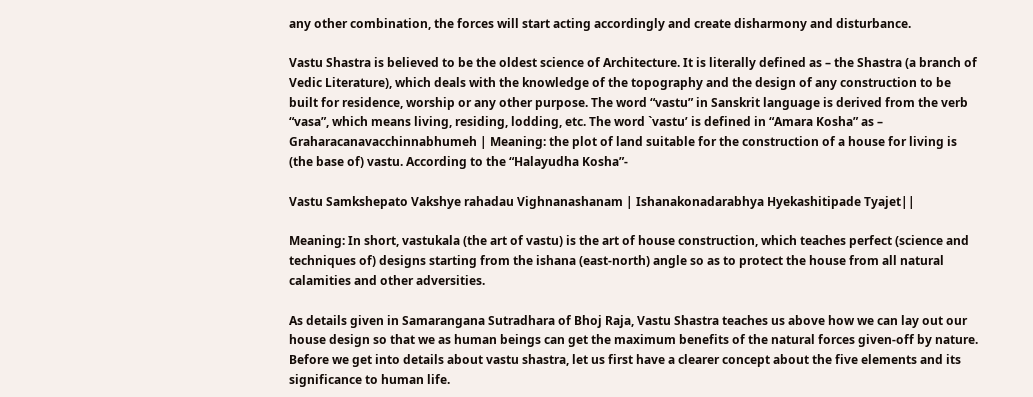any other combination, the forces will start acting accordingly and create disharmony and disturbance.

Vastu Shastra is believed to be the oldest science of Architecture. It is literally defined as – the Shastra (a branch of Vedic Literature), which deals with the knowledge of the topography and the design of any construction to be built for residence, worship or any other purpose. The word “vastu” in Sanskrit language is derived from the verb “vasa”, which means living, residing, lodding, etc. The word `vastu’ is defined in “Amara Kosha” as – Graharacanavacchinnabhumeh | Meaning: the plot of land suitable for the construction of a house for living is (the base of) vastu. According to the “Halayudha Kosha”-

Vastu Samkshepato Vakshye rahadau Vighnanashanam | Ishanakonadarabhya Hyekashitipade Tyajet||

Meaning: In short, vastukala (the art of vastu) is the art of house construction, which teaches perfect (science and techniques of) designs starting from the ishana (east-north) angle so as to protect the house from all natural calamities and other adversities.

As details given in Samarangana Sutradhara of Bhoj Raja, Vastu Shastra teaches us above how we can lay out our house design so that we as human beings can get the maximum benefits of the natural forces given-off by nature. Before we get into details about vastu shastra, let us first have a clearer concept about the five elements and its significance to human life.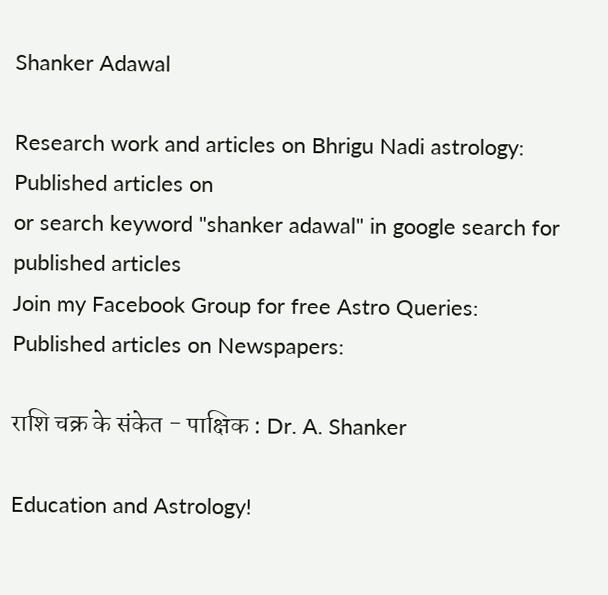Shanker Adawal

Research work and articles on Bhrigu Nadi astrology:
Published articles on
or search keyword "shanker adawal" in google search for published articles
Join my Facebook Group for free Astro Queries:
Published articles on Newspapers:

राशि चक्र के संकेत - पाक्षिक : Dr. A. Shanker

Education and Astrology!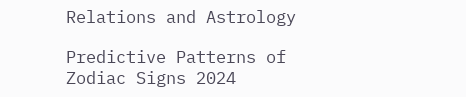Relations and Astrology

Predictive Patterns of Zodiac Signs 2024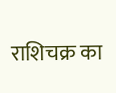राशिचक्र का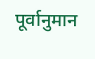पूर्वानुमान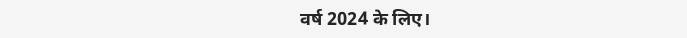वर्ष 2024 के लिए।